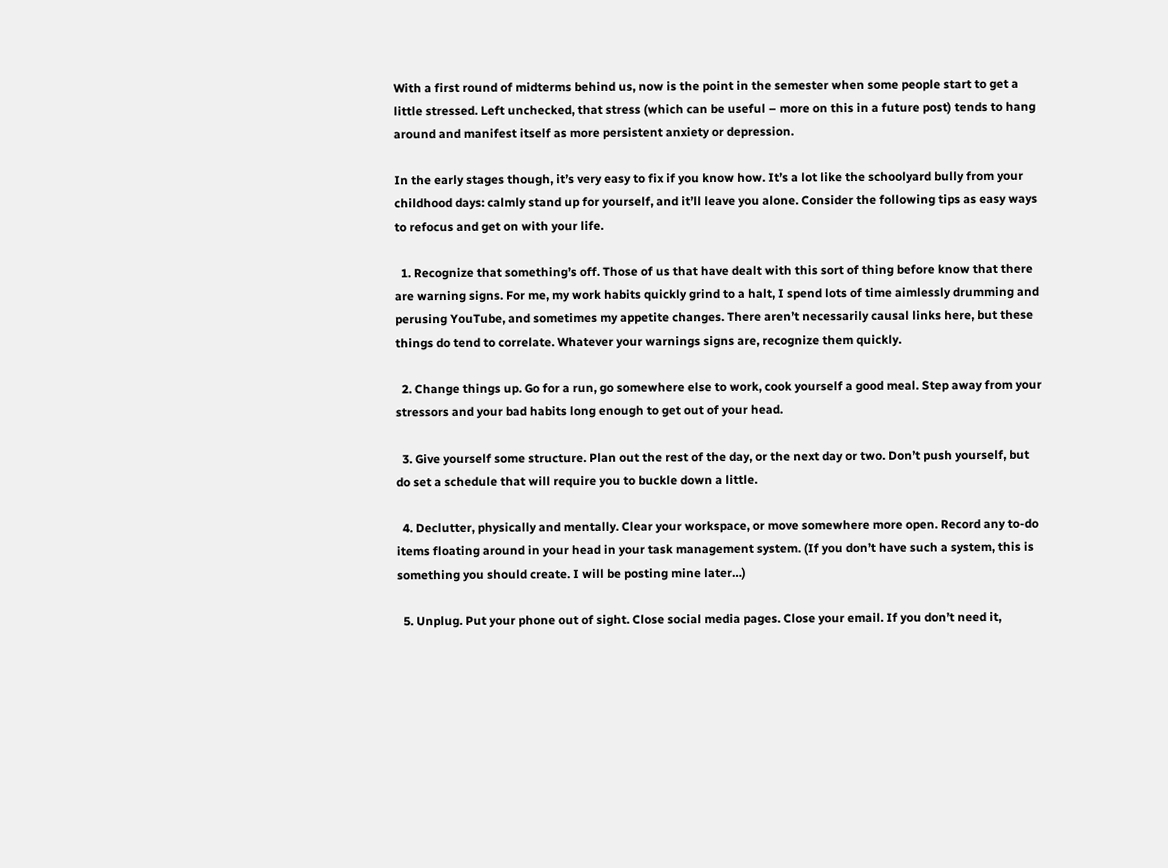With a first round of midterms behind us, now is the point in the semester when some people start to get a little stressed. Left unchecked, that stress (which can be useful – more on this in a future post) tends to hang around and manifest itself as more persistent anxiety or depression.

In the early stages though, it’s very easy to fix if you know how. It’s a lot like the schoolyard bully from your childhood days: calmly stand up for yourself, and it’ll leave you alone. Consider the following tips as easy ways to refocus and get on with your life.

  1. Recognize that something’s off. Those of us that have dealt with this sort of thing before know that there are warning signs. For me, my work habits quickly grind to a halt, I spend lots of time aimlessly drumming and perusing YouTube, and sometimes my appetite changes. There aren’t necessarily causal links here, but these things do tend to correlate. Whatever your warnings signs are, recognize them quickly.

  2. Change things up. Go for a run, go somewhere else to work, cook yourself a good meal. Step away from your stressors and your bad habits long enough to get out of your head.

  3. Give yourself some structure. Plan out the rest of the day, or the next day or two. Don’t push yourself, but do set a schedule that will require you to buckle down a little.

  4. Declutter, physically and mentally. Clear your workspace, or move somewhere more open. Record any to-do items floating around in your head in your task management system. (If you don’t have such a system, this is something you should create. I will be posting mine later…)

  5. Unplug. Put your phone out of sight. Close social media pages. Close your email. If you don’t need it,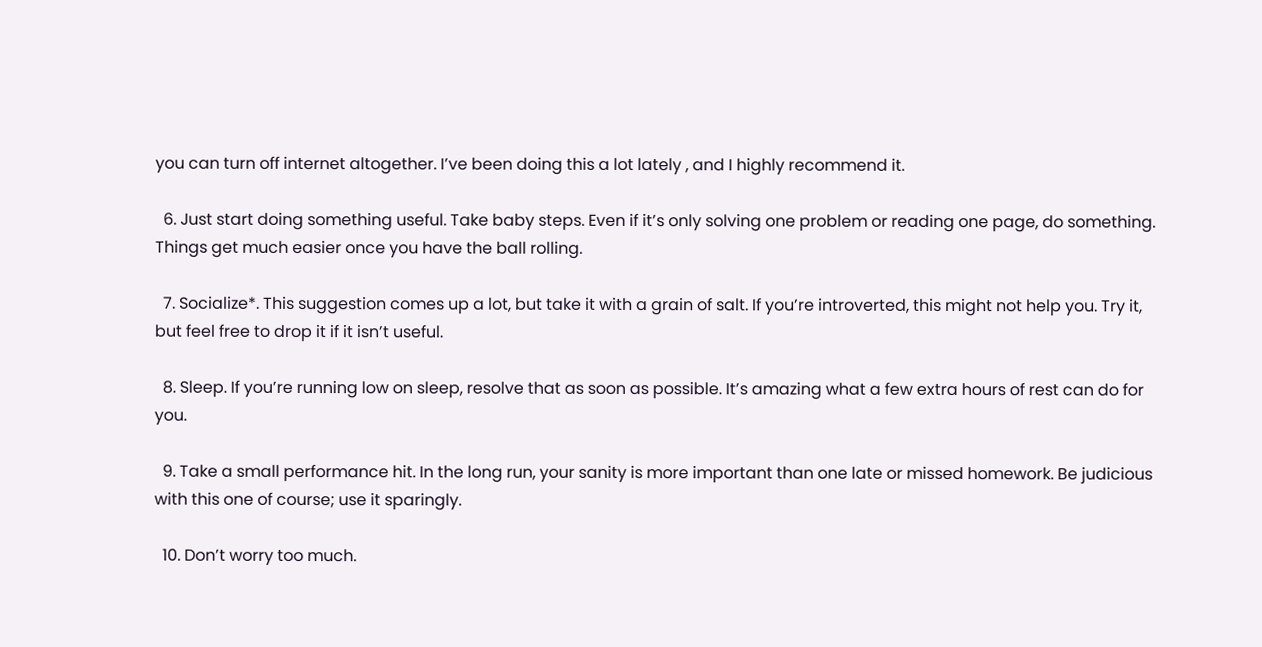you can turn off internet altogether. I’ve been doing this a lot lately , and I highly recommend it.

  6. Just start doing something useful. Take baby steps. Even if it’s only solving one problem or reading one page, do something. Things get much easier once you have the ball rolling.

  7. Socialize*. This suggestion comes up a lot, but take it with a grain of salt. If you’re introverted, this might not help you. Try it, but feel free to drop it if it isn’t useful.

  8. Sleep. If you’re running low on sleep, resolve that as soon as possible. It’s amazing what a few extra hours of rest can do for you.

  9. Take a small performance hit. In the long run, your sanity is more important than one late or missed homework. Be judicious with this one of course; use it sparingly.

  10. Don’t worry too much.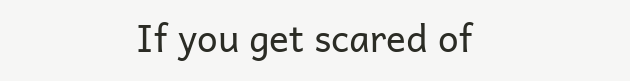If you get scared of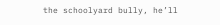the schoolyard bully, he’ll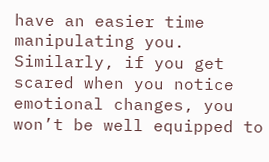have an easier time manipulating you. Similarly, if you get scared when you notice emotional changes, you won’t be well equipped to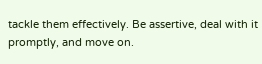tackle them effectively. Be assertive, deal with it promptly, and move on.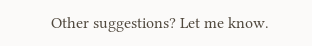Other suggestions? Let me know.